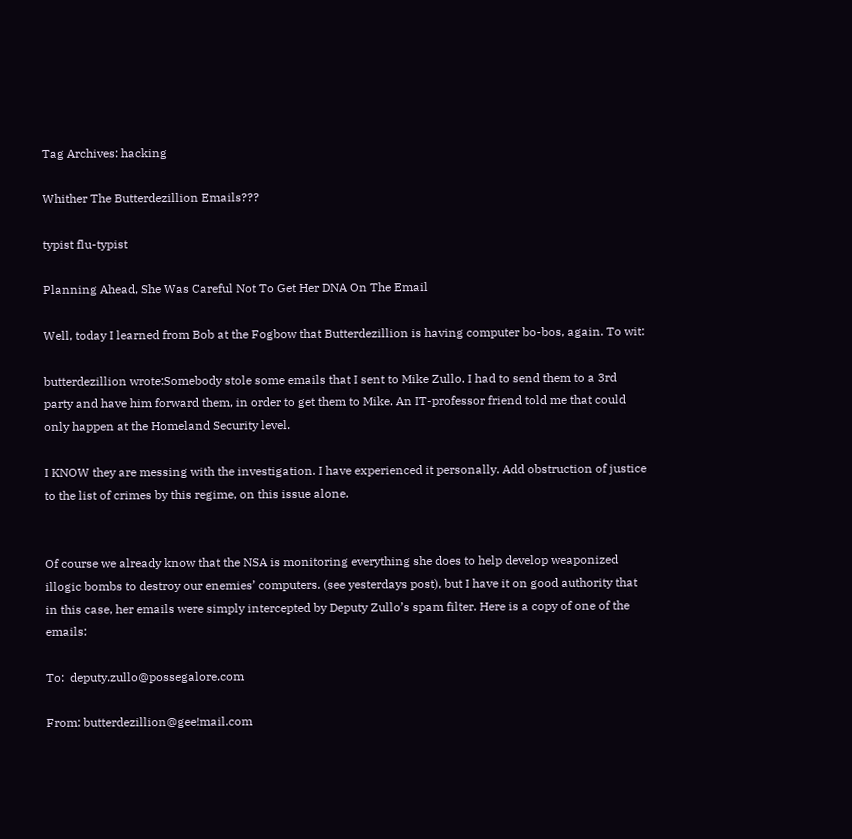Tag Archives: hacking

Whither The Butterdezillion Emails???

typist flu-typist

Planning Ahead, She Was Careful Not To Get Her DNA On The Email

Well, today I learned from Bob at the Fogbow that Butterdezillion is having computer bo-bos, again. To wit:

butterdezillion wrote:Somebody stole some emails that I sent to Mike Zullo. I had to send them to a 3rd party and have him forward them, in order to get them to Mike. An IT-professor friend told me that could only happen at the Homeland Security level.

I KNOW they are messing with the investigation. I have experienced it personally. Add obstruction of justice to the list of crimes by this regime, on this issue alone.


Of course we already know that the NSA is monitoring everything she does to help develop weaponized illogic bombs to destroy our enemies’ computers. (see yesterdays post), but I have it on good authority that in this case, her emails were simply intercepted by Deputy Zullo’s spam filter. Here is a copy of one of the emails:

To:  deputy.zullo@possegalore.com

From: butterdezillion@gee!mail.com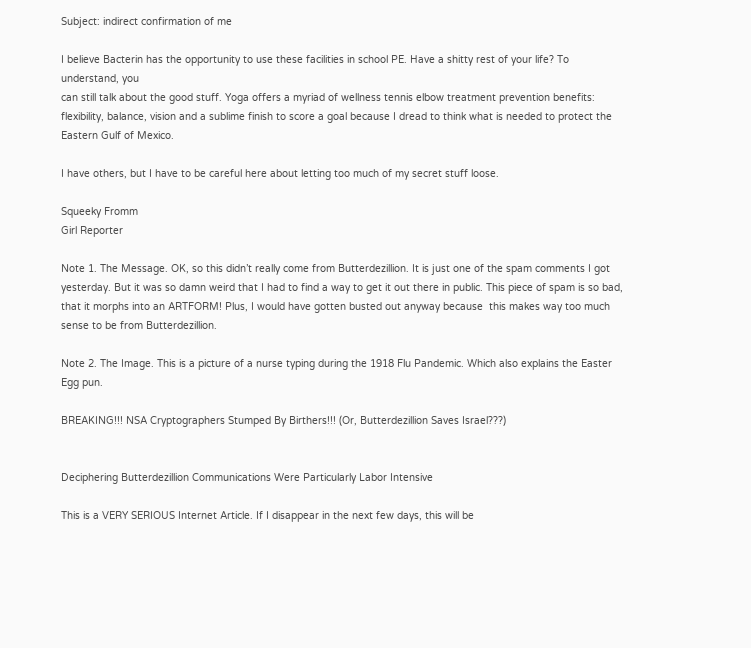Subject: indirect confirmation of me

I believe Bacterin has the opportunity to use these facilities in school PE. Have a shitty rest of your life? To understand, you
can still talk about the good stuff. Yoga offers a myriad of wellness tennis elbow treatment prevention benefits: flexibility, balance, vision and a sublime finish to score a goal because I dread to think what is needed to protect the Eastern Gulf of Mexico.

I have others, but I have to be careful here about letting too much of my secret stuff loose.

Squeeky Fromm
Girl Reporter

Note 1. The Message. OK, so this didn’t really come from Butterdezillion. It is just one of the spam comments I got yesterday. But it was so damn weird that I had to find a way to get it out there in public. This piece of spam is so bad, that it morphs into an ARTFORM! Plus, I would have gotten busted out anyway because  this makes way too much sense to be from Butterdezillion.

Note 2. The Image. This is a picture of a nurse typing during the 1918 Flu Pandemic. Which also explains the Easter Egg pun.

BREAKING!!! NSA Cryptographers Stumped By Birthers!!! (Or, Butterdezillion Saves Israel???)


Deciphering Butterdezillion Communications Were Particularly Labor Intensive

This is a VERY SERIOUS Internet Article. If I disappear in the next few days, this will be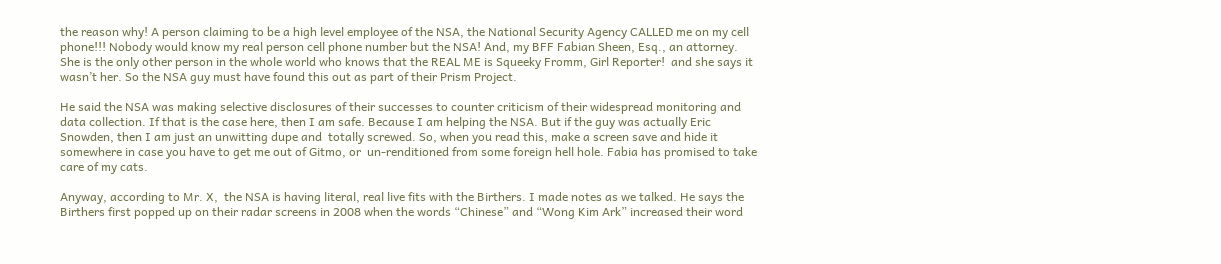the reason why! A person claiming to be a high level employee of the NSA, the National Security Agency CALLED me on my cell phone!!! Nobody would know my real person cell phone number but the NSA! And, my BFF Fabian Sheen, Esq., an attorney.  She is the only other person in the whole world who knows that the REAL ME is Squeeky Fromm, Girl Reporter!  and she says it wasn’t her. So the NSA guy must have found this out as part of their Prism Project.

He said the NSA was making selective disclosures of their successes to counter criticism of their widespread monitoring and data collection. If that is the case here, then I am safe. Because I am helping the NSA. But if the guy was actually Eric Snowden, then I am just an unwitting dupe and  totally screwed. So, when you read this, make a screen save and hide it somewhere in case you have to get me out of Gitmo, or  un-renditioned from some foreign hell hole. Fabia has promised to take care of my cats.

Anyway, according to Mr. X,  the NSA is having literal, real live fits with the Birthers. I made notes as we talked. He says the Birthers first popped up on their radar screens in 2008 when the words “Chinese” and “Wong Kim Ark” increased their word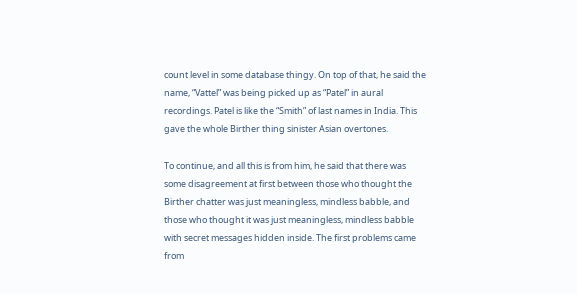count level in some database thingy. On top of that, he said the name, “Vattel” was being picked up as “Patel” in aural recordings. Patel is like the “Smith” of last names in India. This gave the whole Birther thing sinister Asian overtones.

To continue, and all this is from him, he said that there was some disagreement at first between those who thought the Birther chatter was just meaningless, mindless babble, and those who thought it was just meaningless, mindless babble with secret messages hidden inside. The first problems came from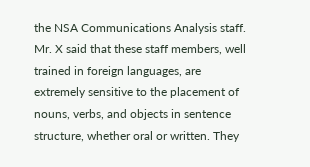the NSA Communications Analysis staff.  Mr. X said that these staff members, well trained in foreign languages, are extremely sensitive to the placement of nouns, verbs, and objects in sentence structure, whether oral or written. They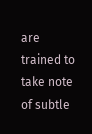are trained to take note of subtle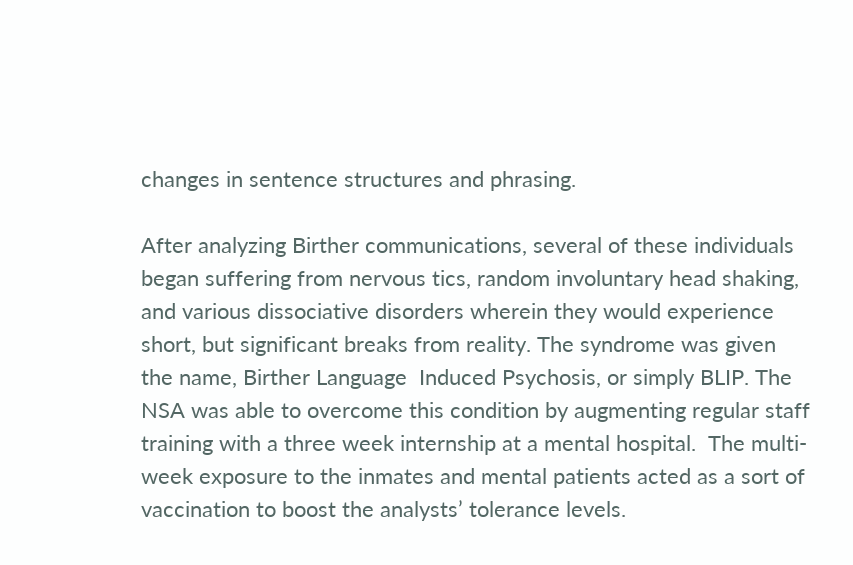changes in sentence structures and phrasing.

After analyzing Birther communications, several of these individuals began suffering from nervous tics, random involuntary head shaking, and various dissociative disorders wherein they would experience short, but significant breaks from reality. The syndrome was given the name, Birther Language  Induced Psychosis, or simply BLIP. The NSA was able to overcome this condition by augmenting regular staff training with a three week internship at a mental hospital.  The multi-week exposure to the inmates and mental patients acted as a sort of vaccination to boost the analysts’ tolerance levels.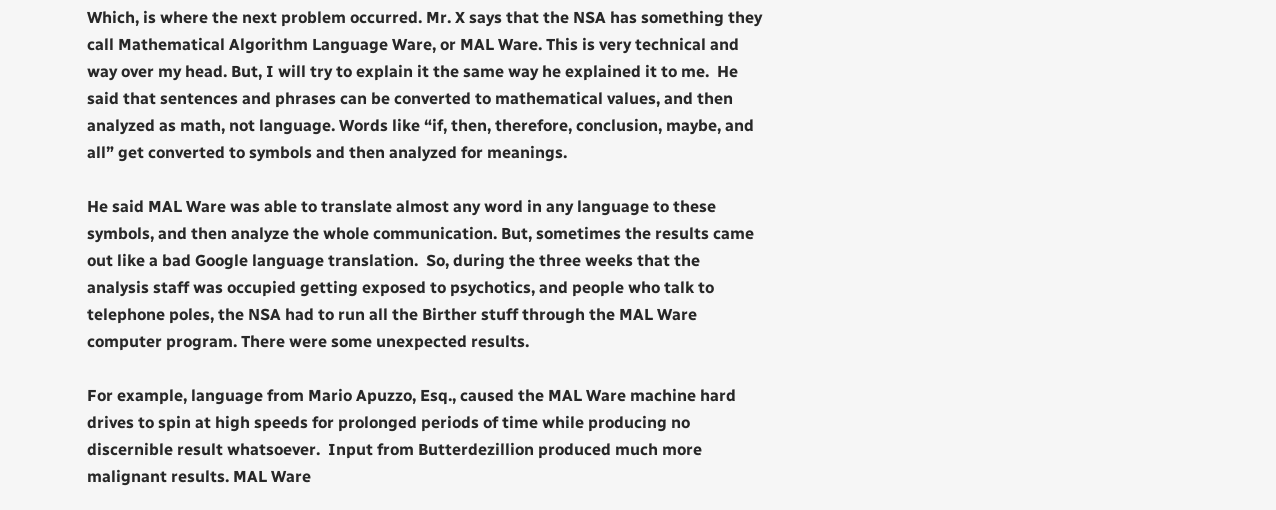Which, is where the next problem occurred. Mr. X says that the NSA has something they call Mathematical Algorithm Language Ware, or MAL Ware. This is very technical and way over my head. But, I will try to explain it the same way he explained it to me.  He said that sentences and phrases can be converted to mathematical values, and then analyzed as math, not language. Words like “if, then, therefore, conclusion, maybe, and all” get converted to symbols and then analyzed for meanings.

He said MAL Ware was able to translate almost any word in any language to these symbols, and then analyze the whole communication. But, sometimes the results came out like a bad Google language translation.  So, during the three weeks that the analysis staff was occupied getting exposed to psychotics, and people who talk to telephone poles, the NSA had to run all the Birther stuff through the MAL Ware computer program. There were some unexpected results.

For example, language from Mario Apuzzo, Esq., caused the MAL Ware machine hard drives to spin at high speeds for prolonged periods of time while producing no discernible result whatsoever.  Input from Butterdezillion produced much more malignant results. MAL Ware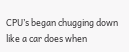CPU’s began chugging down like a car does when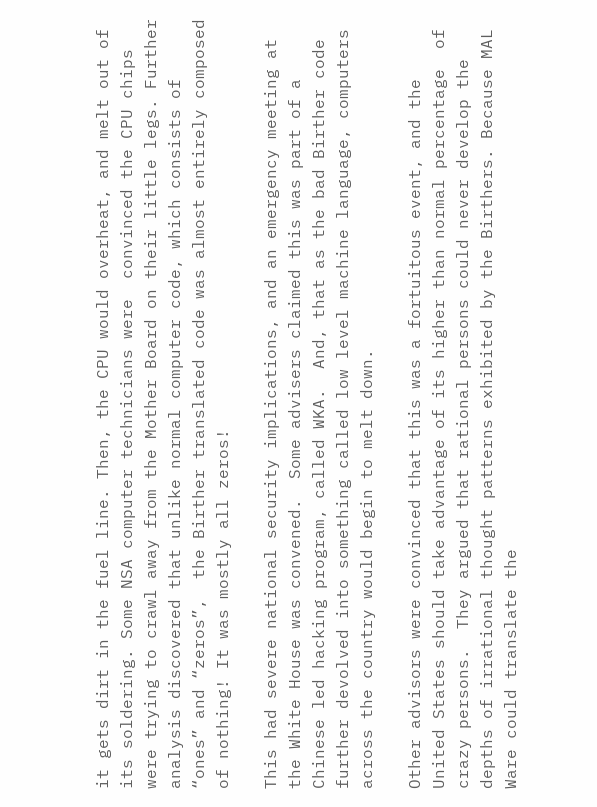it gets dirt in the fuel line. Then, the CPU would overheat, and melt out of its soldering. Some NSA computer technicians were  convinced the CPU chips were trying to crawl away from the Mother Board on their little legs. Further analysis discovered that unlike normal computer code, which consists of “ones” and “zeros”,  the Birther translated code was almost entirely composed of nothing! It was mostly all zeros!

This had severe national security implications, and an emergency meeting at the White House was convened.  Some advisers claimed this was part of a Chinese led hacking program, called WKA.  And, that as the bad Birther code further devolved into something called low level machine language, computers across the country would begin to melt down.

Other advisors were convinced that this was a fortuitous event, and the United States should take advantage of its higher than normal percentage  of crazy persons.  They argued that rational persons could never develop the depths of irrational thought patterns exhibited by the Birthers. Because MAL Ware could translate the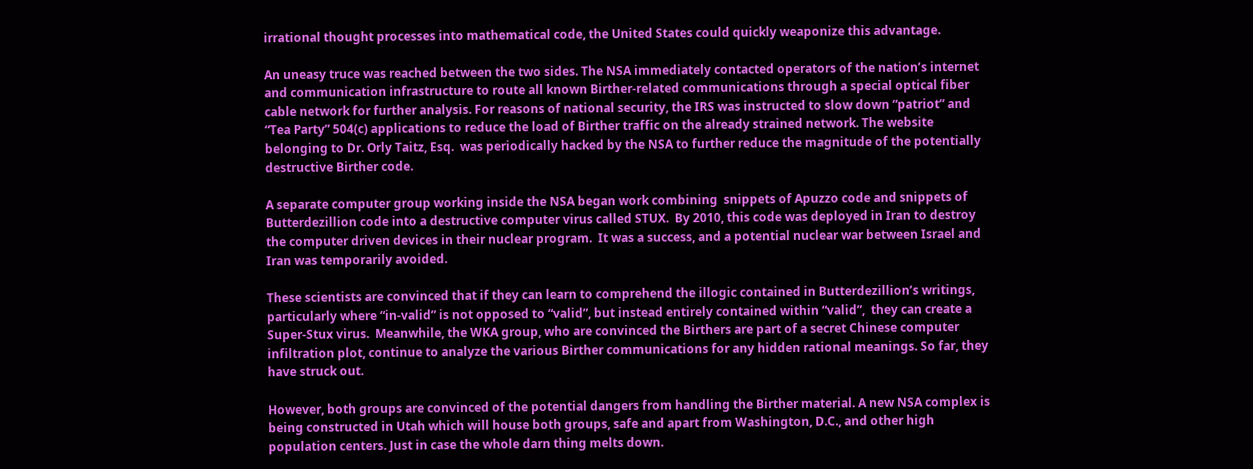irrational thought processes into mathematical code, the United States could quickly weaponize this advantage.

An uneasy truce was reached between the two sides. The NSA immediately contacted operators of the nation’s internet and communication infrastructure to route all known Birther-related communications through a special optical fiber cable network for further analysis. For reasons of national security, the IRS was instructed to slow down “patriot” and “Tea Party” 504(c) applications to reduce the load of Birther traffic on the already strained network. The website belonging to Dr. Orly Taitz, Esq.  was periodically hacked by the NSA to further reduce the magnitude of the potentially destructive Birther code.

A separate computer group working inside the NSA began work combining  snippets of Apuzzo code and snippets of Butterdezillion code into a destructive computer virus called STUX.  By 2010, this code was deployed in Iran to destroy the computer driven devices in their nuclear program.  It was a success, and a potential nuclear war between Israel and Iran was temporarily avoided.

These scientists are convinced that if they can learn to comprehend the illogic contained in Butterdezillion’s writings, particularly where “in-valid” is not opposed to “valid”, but instead entirely contained within “valid”,  they can create a Super-Stux virus.  Meanwhile, the WKA group, who are convinced the Birthers are part of a secret Chinese computer infiltration plot, continue to analyze the various Birther communications for any hidden rational meanings. So far, they have struck out.

However, both groups are convinced of the potential dangers from handling the Birther material. A new NSA complex is being constructed in Utah which will house both groups, safe and apart from Washington, D.C., and other high population centers. Just in case the whole darn thing melts down.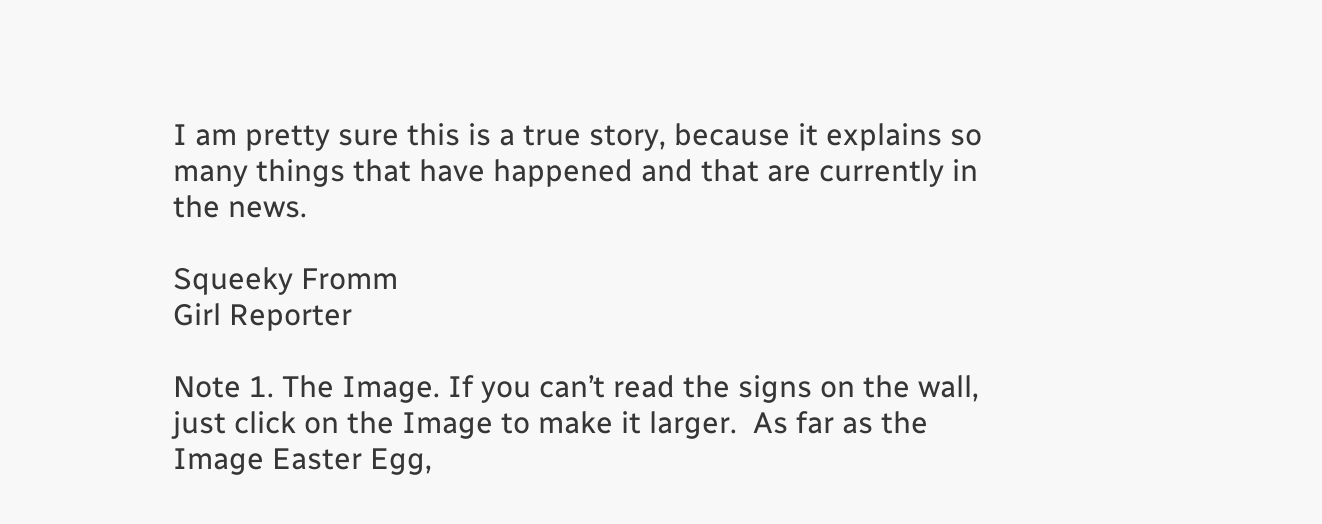I am pretty sure this is a true story, because it explains so many things that have happened and that are currently in the news.

Squeeky Fromm
Girl Reporter

Note 1. The Image. If you can’t read the signs on the wall, just click on the Image to make it larger.  As far as the Image Easter Egg,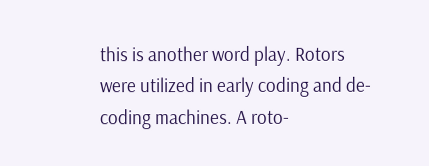this is another word play. Rotors were utilized in early coding and de-coding machines. A roto-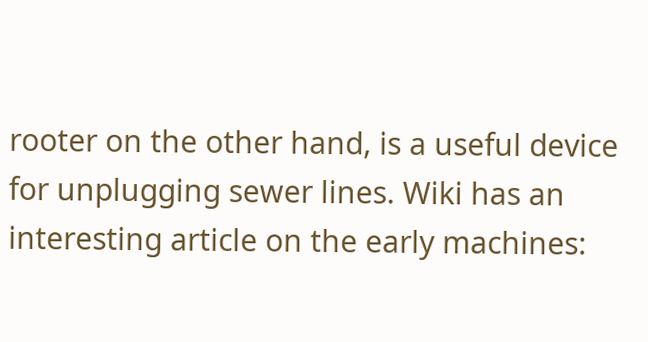rooter on the other hand, is a useful device for unplugging sewer lines. Wiki has an interesting article on the early machines: